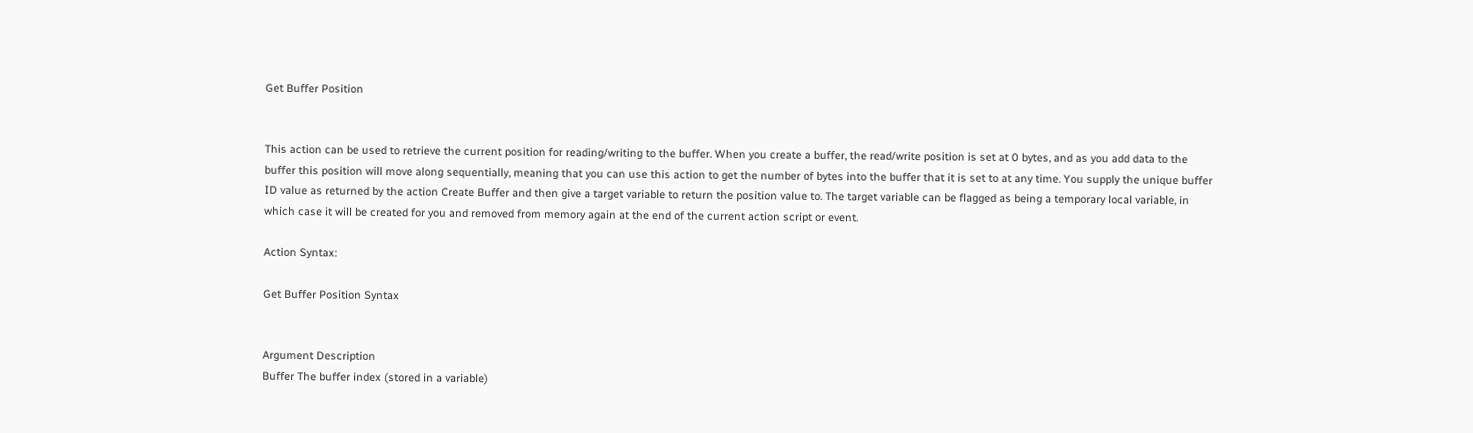Get Buffer Position


This action can be used to retrieve the current position for reading/writing to the buffer. When you create a buffer, the read/write position is set at 0 bytes, and as you add data to the buffer this position will move along sequentially, meaning that you can use this action to get the number of bytes into the buffer that it is set to at any time. You supply the unique buffer ID value as returned by the action Create Buffer and then give a target variable to return the position value to. The target variable can be flagged as being a temporary local variable, in which case it will be created for you and removed from memory again at the end of the current action script or event.

Action Syntax:

Get Buffer Position Syntax


Argument Description
Buffer The buffer index (stored in a variable)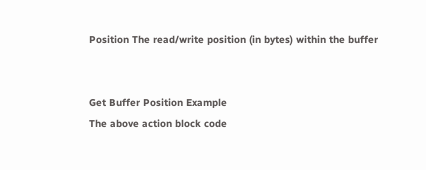Position The read/write position (in bytes) within the buffer


Get Buffer Position Example
The above action block code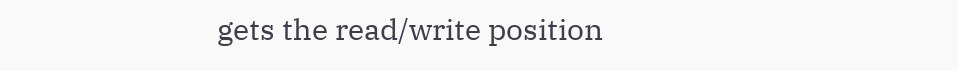gets the read/write position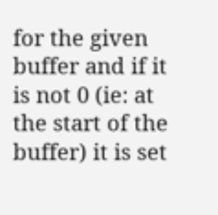for the given buffer and if it is not 0 (ie: at the start of the buffer) it is set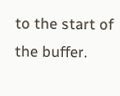to the start of the buffer.